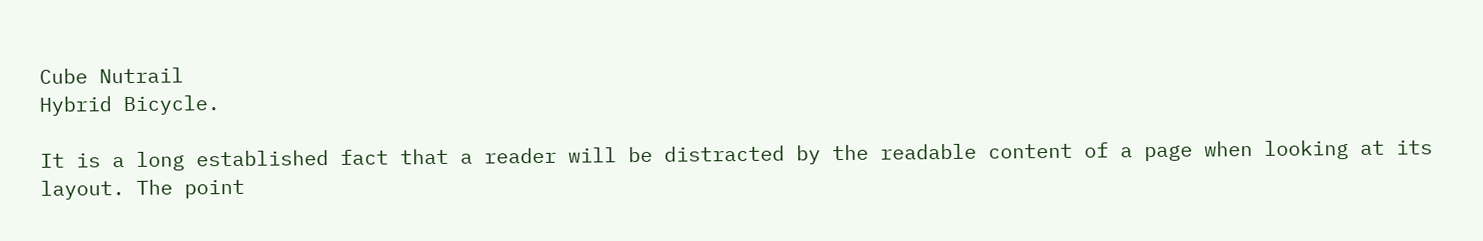Cube Nutrail
Hybrid Bicycle.

It is a long established fact that a reader will be distracted by the readable content of a page when looking at its layout. The point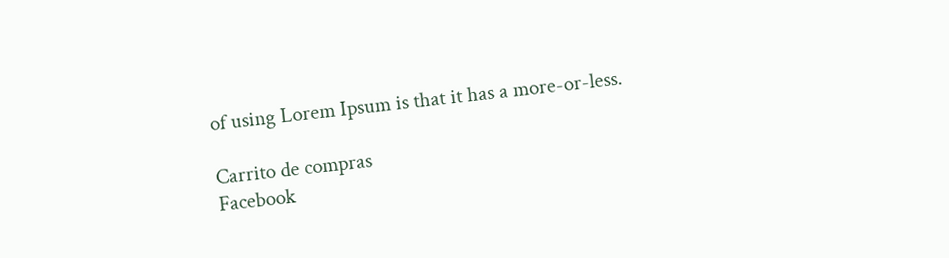of using Lorem Ipsum is that it has a more-or-less.

Carrito de compras
Facebook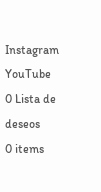Instagram YouTube
0 Lista de deseos
0 items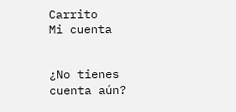Carrito
Mi cuenta


¿No tienes cuenta aún?